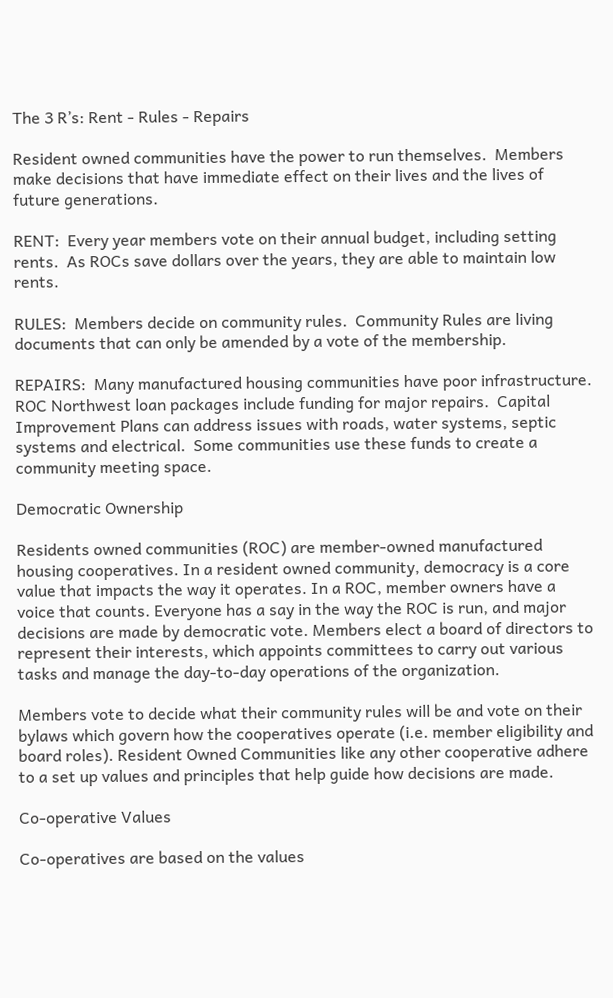The 3 R’s: Rent - Rules - Repairs

Resident owned communities have the power to run themselves.  Members make decisions that have immediate effect on their lives and the lives of future generations.

RENT:  Every year members vote on their annual budget, including setting rents.  As ROCs save dollars over the years, they are able to maintain low rents.

RULES:  Members decide on community rules.  Community Rules are living documents that can only be amended by a vote of the membership.

REPAIRS:  Many manufactured housing communities have poor infrastructure.  ROC Northwest loan packages include funding for major repairs.  Capital Improvement Plans can address issues with roads, water systems, septic systems and electrical.  Some communities use these funds to create a community meeting space.

Democratic Ownership

Residents owned communities (ROC) are member-owned manufactured housing cooperatives. In a resident owned community, democracy is a core value that impacts the way it operates. In a ROC, member owners have a voice that counts. Everyone has a say in the way the ROC is run, and major decisions are made by democratic vote. Members elect a board of directors to represent their interests, which appoints committees to carry out various tasks and manage the day-to-day operations of the organization.

Members vote to decide what their community rules will be and vote on their bylaws which govern how the cooperatives operate (i.e. member eligibility and board roles). Resident Owned Communities like any other cooperative adhere to a set up values and principles that help guide how decisions are made.

Co-operative Values

Co-operatives are based on the values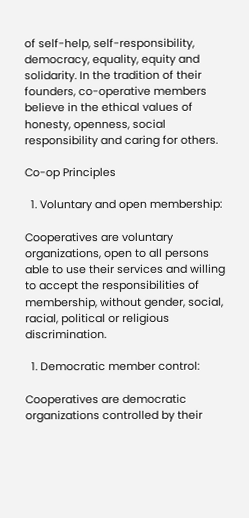of self-help, self-responsibility, democracy, equality, equity and solidarity. In the tradition of their founders, co-operative members believe in the ethical values of honesty, openness, social responsibility and caring for others.

Co-op Principles

  1. Voluntary and open membership:

Cooperatives are voluntary organizations, open to all persons able to use their services and willing to accept the responsibilities of membership, without gender, social, racial, political or religious discrimination.

  1. Democratic member control:

Cooperatives are democratic organizations controlled by their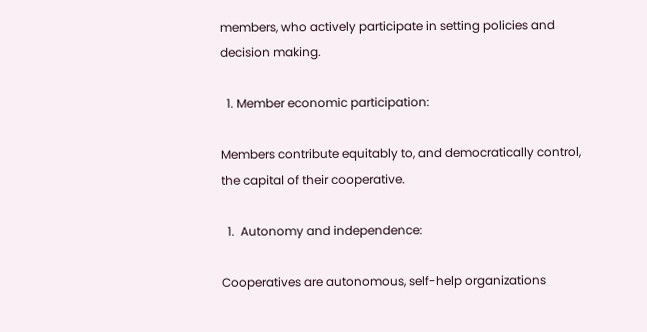members, who actively participate in setting policies and decision making.

  1. Member economic participation:

Members contribute equitably to, and democratically control, the capital of their cooperative.

  1.  Autonomy and independence:

Cooperatives are autonomous, self-help organizations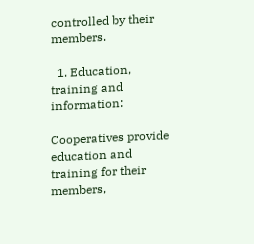controlled by their members.

  1. Education, training and information:

Cooperatives provide education and training for their members,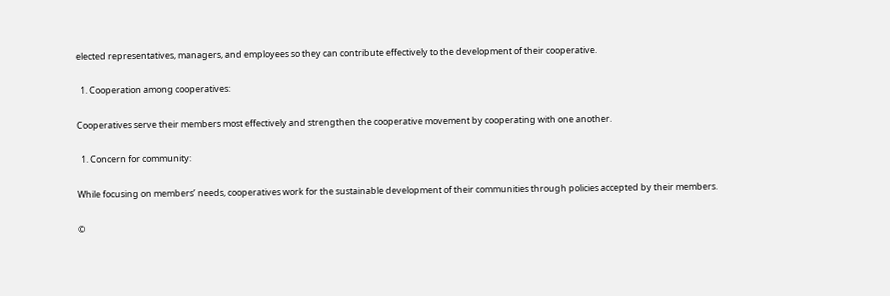elected representatives, managers, and employees so they can contribute effectively to the development of their cooperative.

  1. Cooperation among cooperatives:

Cooperatives serve their members most effectively and strengthen the cooperative movement by cooperating with one another.

  1. Concern for community:

While focusing on members’ needs, cooperatives work for the sustainable development of their communities through policies accepted by their members.

©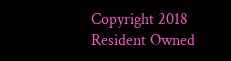Copyright 2018 Resident Owned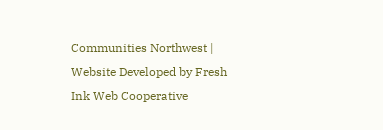Communities Northwest | Website Developed by Fresh Ink Web Cooperative